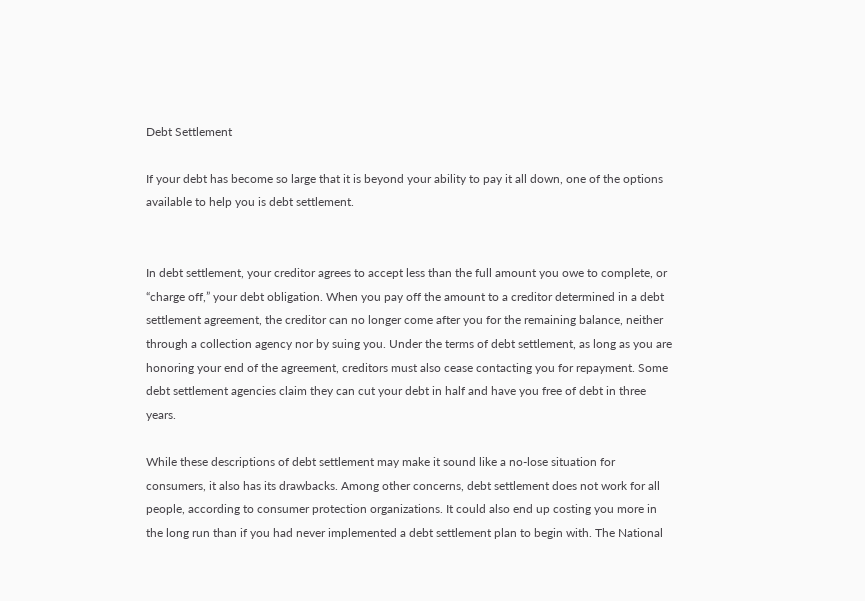Debt Settlement

If your debt has become so large that it is beyond your ability to pay it all down, one of the options available to help you is debt settlement.


In debt settlement, your creditor agrees to accept less than the full amount you owe to complete, or “charge off,” your debt obligation. When you pay off the amount to a creditor determined in a debt settlement agreement, the creditor can no longer come after you for the remaining balance, neither through a collection agency nor by suing you. Under the terms of debt settlement, as long as you are honoring your end of the agreement, creditors must also cease contacting you for repayment. Some debt settlement agencies claim they can cut your debt in half and have you free of debt in three years.

While these descriptions of debt settlement may make it sound like a no-lose situation for consumers, it also has its drawbacks. Among other concerns, debt settlement does not work for all people, according to consumer protection organizations. It could also end up costing you more in the long run than if you had never implemented a debt settlement plan to begin with. The National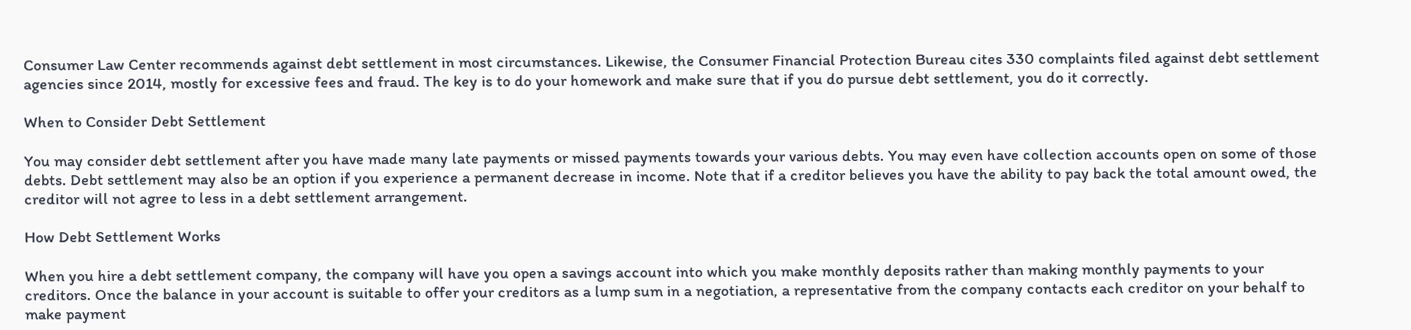Consumer Law Center recommends against debt settlement in most circumstances. Likewise, the Consumer Financial Protection Bureau cites 330 complaints filed against debt settlement agencies since 2014, mostly for excessive fees and fraud. The key is to do your homework and make sure that if you do pursue debt settlement, you do it correctly.

When to Consider Debt Settlement

You may consider debt settlement after you have made many late payments or missed payments towards your various debts. You may even have collection accounts open on some of those debts. Debt settlement may also be an option if you experience a permanent decrease in income. Note that if a creditor believes you have the ability to pay back the total amount owed, the creditor will not agree to less in a debt settlement arrangement.

How Debt Settlement Works

When you hire a debt settlement company, the company will have you open a savings account into which you make monthly deposits rather than making monthly payments to your creditors. Once the balance in your account is suitable to offer your creditors as a lump sum in a negotiation, a representative from the company contacts each creditor on your behalf to make payment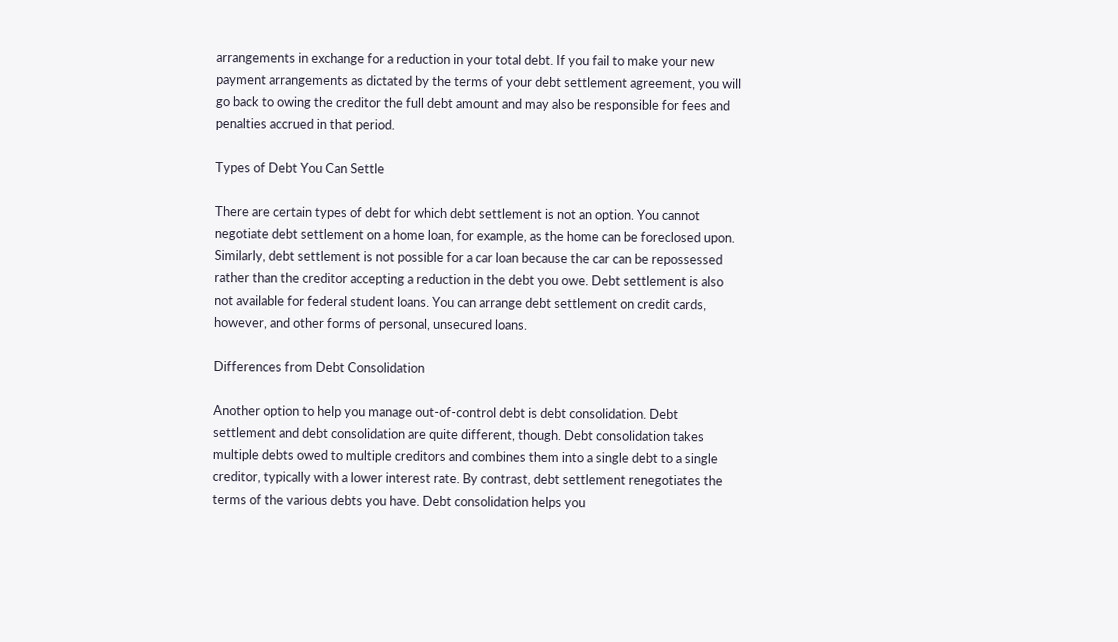arrangements in exchange for a reduction in your total debt. If you fail to make your new payment arrangements as dictated by the terms of your debt settlement agreement, you will go back to owing the creditor the full debt amount and may also be responsible for fees and penalties accrued in that period.

Types of Debt You Can Settle

There are certain types of debt for which debt settlement is not an option. You cannot negotiate debt settlement on a home loan, for example, as the home can be foreclosed upon. Similarly, debt settlement is not possible for a car loan because the car can be repossessed rather than the creditor accepting a reduction in the debt you owe. Debt settlement is also not available for federal student loans. You can arrange debt settlement on credit cards, however, and other forms of personal, unsecured loans.

Differences from Debt Consolidation

Another option to help you manage out-of-control debt is debt consolidation. Debt settlement and debt consolidation are quite different, though. Debt consolidation takes multiple debts owed to multiple creditors and combines them into a single debt to a single creditor, typically with a lower interest rate. By contrast, debt settlement renegotiates the terms of the various debts you have. Debt consolidation helps you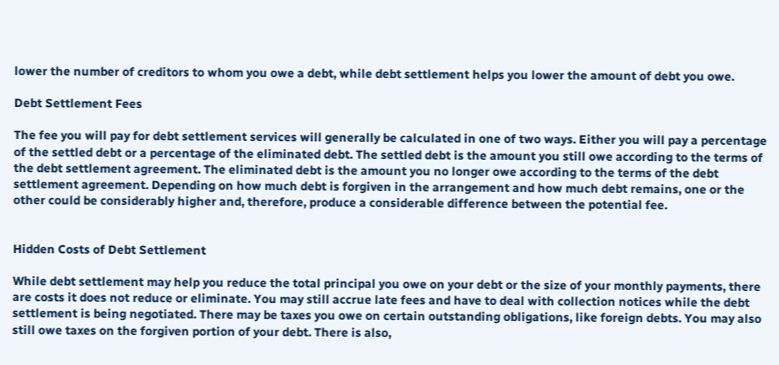lower the number of creditors to whom you owe a debt, while debt settlement helps you lower the amount of debt you owe.

Debt Settlement Fees

The fee you will pay for debt settlement services will generally be calculated in one of two ways. Either you will pay a percentage of the settled debt or a percentage of the eliminated debt. The settled debt is the amount you still owe according to the terms of the debt settlement agreement. The eliminated debt is the amount you no longer owe according to the terms of the debt settlement agreement. Depending on how much debt is forgiven in the arrangement and how much debt remains, one or the other could be considerably higher and, therefore, produce a considerable difference between the potential fee.


Hidden Costs of Debt Settlement

While debt settlement may help you reduce the total principal you owe on your debt or the size of your monthly payments, there are costs it does not reduce or eliminate. You may still accrue late fees and have to deal with collection notices while the debt settlement is being negotiated. There may be taxes you owe on certain outstanding obligations, like foreign debts. You may also still owe taxes on the forgiven portion of your debt. There is also,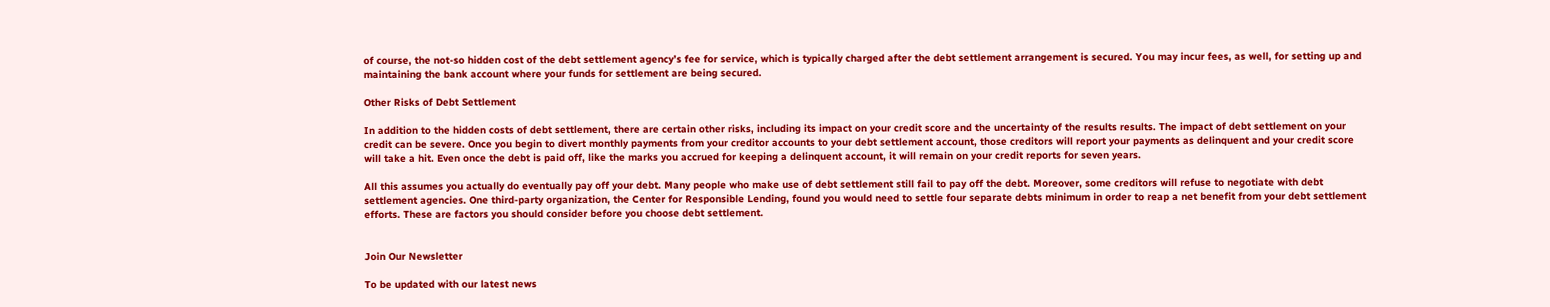of course, the not-so hidden cost of the debt settlement agency’s fee for service, which is typically charged after the debt settlement arrangement is secured. You may incur fees, as well, for setting up and maintaining the bank account where your funds for settlement are being secured.

Other Risks of Debt Settlement

In addition to the hidden costs of debt settlement, there are certain other risks, including its impact on your credit score and the uncertainty of the results results. The impact of debt settlement on your credit can be severe. Once you begin to divert monthly payments from your creditor accounts to your debt settlement account, those creditors will report your payments as delinquent and your credit score will take a hit. Even once the debt is paid off, like the marks you accrued for keeping a delinquent account, it will remain on your credit reports for seven years.

All this assumes you actually do eventually pay off your debt. Many people who make use of debt settlement still fail to pay off the debt. Moreover, some creditors will refuse to negotiate with debt settlement agencies. One third-party organization, the Center for Responsible Lending, found you would need to settle four separate debts minimum in order to reap a net benefit from your debt settlement efforts. These are factors you should consider before you choose debt settlement.


Join Our Newsletter

To be updated with our latest news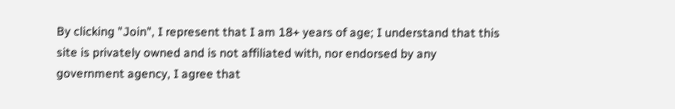By clicking "Join", I represent that I am 18+ years of age; I understand that this site is privately owned and is not affiliated with, nor endorsed by any government agency, I agree that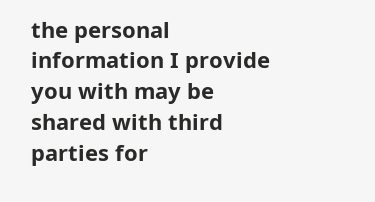the personal information I provide you with may be shared with third parties for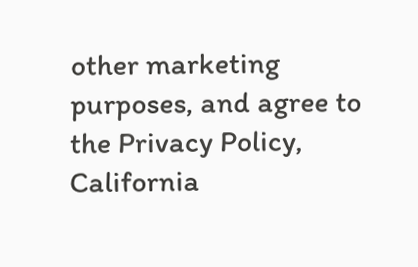other marketing purposes, and agree to the Privacy Policy, California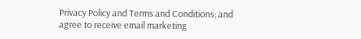Privacy Policy and Terms and Conditions; and agree to receive email marketing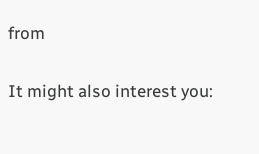from

It might also interest you: